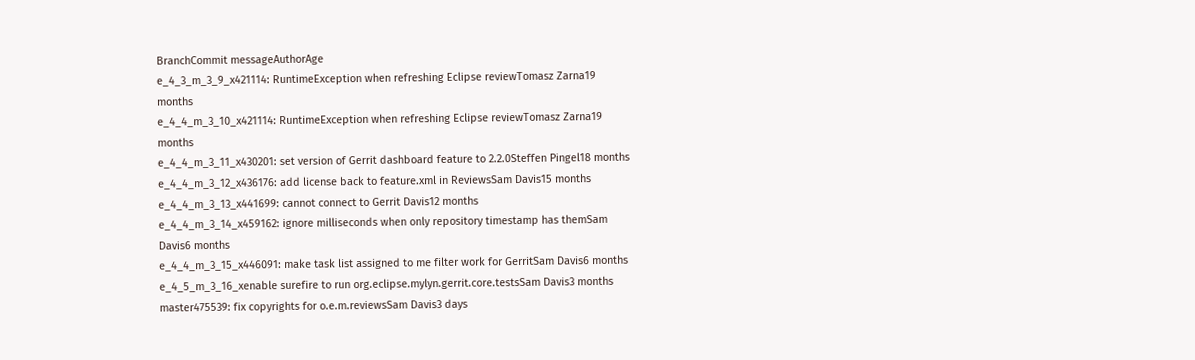BranchCommit messageAuthorAge
e_4_3_m_3_9_x421114: RuntimeException when refreshing Eclipse reviewTomasz Zarna19 months
e_4_4_m_3_10_x421114: RuntimeException when refreshing Eclipse reviewTomasz Zarna19 months
e_4_4_m_3_11_x430201: set version of Gerrit dashboard feature to 2.2.0Steffen Pingel18 months
e_4_4_m_3_12_x436176: add license back to feature.xml in ReviewsSam Davis15 months
e_4_4_m_3_13_x441699: cannot connect to Gerrit Davis12 months
e_4_4_m_3_14_x459162: ignore milliseconds when only repository timestamp has themSam Davis6 months
e_4_4_m_3_15_x446091: make task list assigned to me filter work for GerritSam Davis6 months
e_4_5_m_3_16_xenable surefire to run org.eclipse.mylyn.gerrit.core.testsSam Davis3 months
master475539: fix copyrights for o.e.m.reviewsSam Davis3 days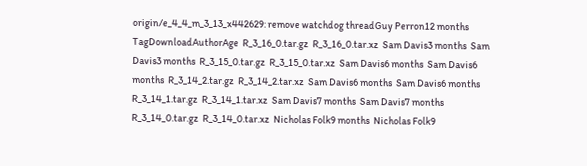origin/e_4_4_m_3_13_x442629: remove watchdog threadGuy Perron12 months
TagDownloadAuthorAge  R_3_16_0.tar.gz  R_3_16_0.tar.xz  Sam Davis3 months  Sam Davis3 months  R_3_15_0.tar.gz  R_3_15_0.tar.xz  Sam Davis6 months  Sam Davis6 months  R_3_14_2.tar.gz  R_3_14_2.tar.xz  Sam Davis6 months  Sam Davis6 months  R_3_14_1.tar.gz  R_3_14_1.tar.xz  Sam Davis7 months  Sam Davis7 months  R_3_14_0.tar.gz  R_3_14_0.tar.xz  Nicholas Folk9 months  Nicholas Folk9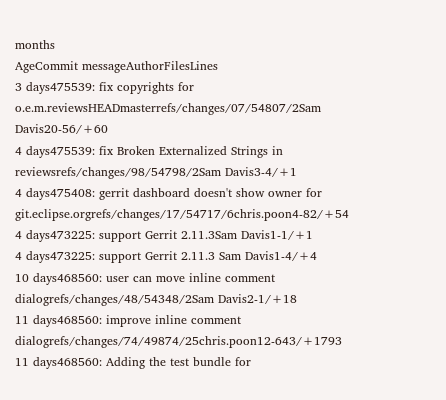months
AgeCommit messageAuthorFilesLines
3 days475539: fix copyrights for o.e.m.reviewsHEADmasterrefs/changes/07/54807/2Sam Davis20-56/+60
4 days475539: fix Broken Externalized Strings in reviewsrefs/changes/98/54798/2Sam Davis3-4/+1
4 days475408: gerrit dashboard doesn't show owner for git.eclipse.orgrefs/changes/17/54717/6chris.poon4-82/+54
4 days473225: support Gerrit 2.11.3Sam Davis1-1/+1
4 days473225: support Gerrit 2.11.3 Sam Davis1-4/+4
10 days468560: user can move inline comment dialogrefs/changes/48/54348/2Sam Davis2-1/+18
11 days468560: improve inline comment dialogrefs/changes/74/49874/25chris.poon12-643/+1793
11 days468560: Adding the test bundle for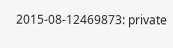2015-08-12469873: private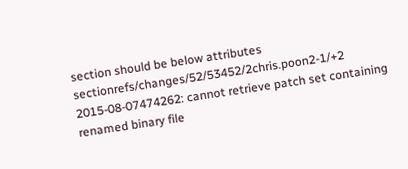section should be below attributes sectionrefs/changes/52/53452/2chris.poon2-1/+2
2015-08-07474262: cannot retrieve patch set containing renamed binary file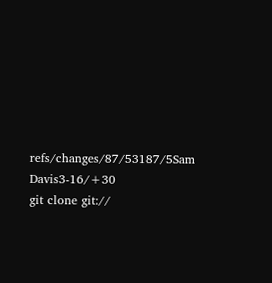refs/changes/87/53187/5Sam Davis3-16/+30
git clone git://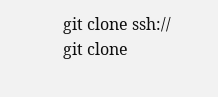git clone ssh://
git clone